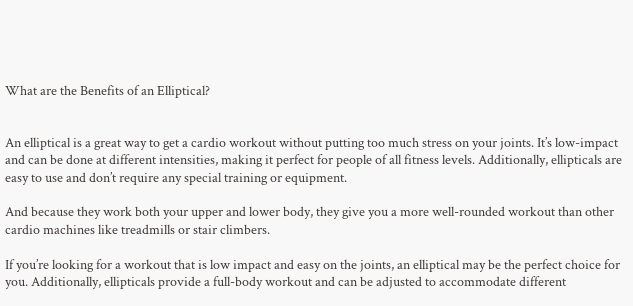What are the Benefits of an Elliptical?


An elliptical is a great way to get a cardio workout without putting too much stress on your joints. It’s low-impact and can be done at different intensities, making it perfect for people of all fitness levels. Additionally, ellipticals are easy to use and don’t require any special training or equipment.

And because they work both your upper and lower body, they give you a more well-rounded workout than other cardio machines like treadmills or stair climbers.

If you’re looking for a workout that is low impact and easy on the joints, an elliptical may be the perfect choice for you. Additionally, ellipticals provide a full-body workout and can be adjusted to accommodate different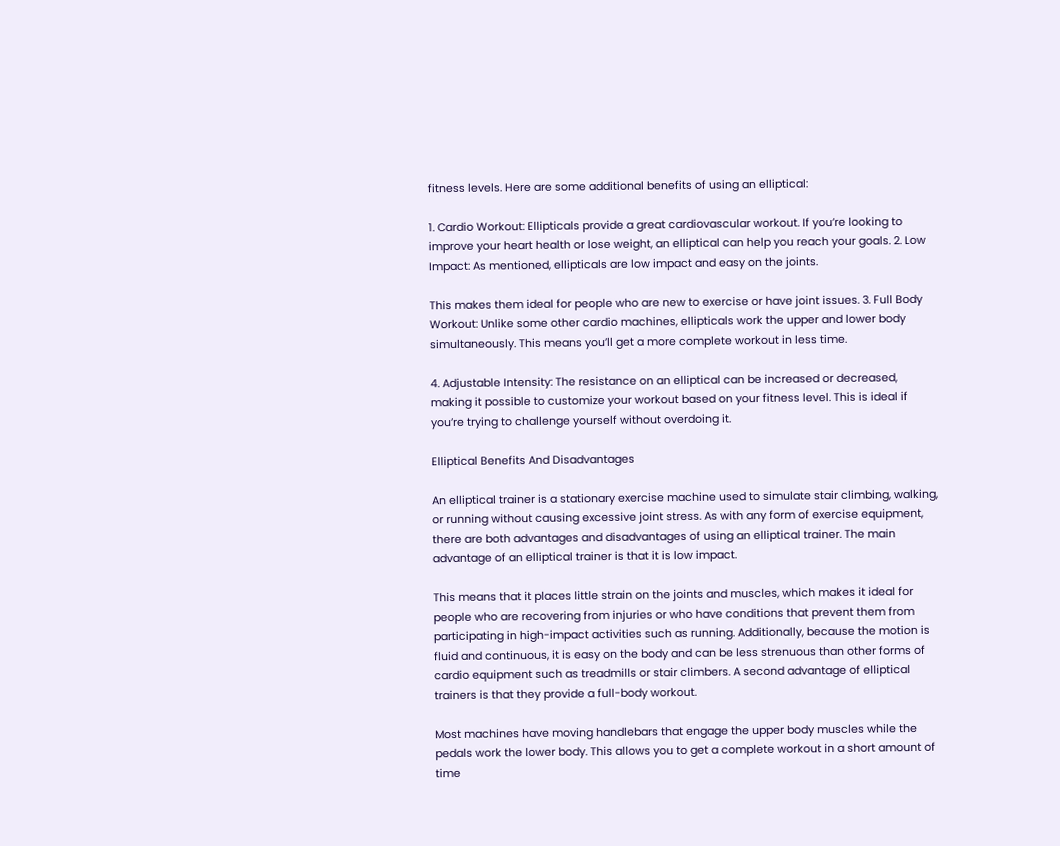fitness levels. Here are some additional benefits of using an elliptical:

1. Cardio Workout: Ellipticals provide a great cardiovascular workout. If you’re looking to improve your heart health or lose weight, an elliptical can help you reach your goals. 2. Low Impact: As mentioned, ellipticals are low impact and easy on the joints.

This makes them ideal for people who are new to exercise or have joint issues. 3. Full Body Workout: Unlike some other cardio machines, ellipticals work the upper and lower body simultaneously. This means you’ll get a more complete workout in less time.

4. Adjustable Intensity: The resistance on an elliptical can be increased or decreased, making it possible to customize your workout based on your fitness level. This is ideal if you’re trying to challenge yourself without overdoing it.

Elliptical Benefits And Disadvantages

An elliptical trainer is a stationary exercise machine used to simulate stair climbing, walking, or running without causing excessive joint stress. As with any form of exercise equipment, there are both advantages and disadvantages of using an elliptical trainer. The main advantage of an elliptical trainer is that it is low impact.

This means that it places little strain on the joints and muscles, which makes it ideal for people who are recovering from injuries or who have conditions that prevent them from participating in high-impact activities such as running. Additionally, because the motion is fluid and continuous, it is easy on the body and can be less strenuous than other forms of cardio equipment such as treadmills or stair climbers. A second advantage of elliptical trainers is that they provide a full-body workout.

Most machines have moving handlebars that engage the upper body muscles while the pedals work the lower body. This allows you to get a complete workout in a short amount of time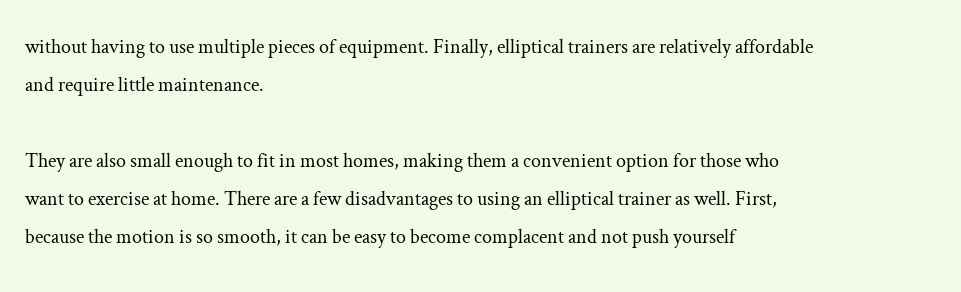without having to use multiple pieces of equipment. Finally, elliptical trainers are relatively affordable and require little maintenance.

They are also small enough to fit in most homes, making them a convenient option for those who want to exercise at home. There are a few disadvantages to using an elliptical trainer as well. First, because the motion is so smooth, it can be easy to become complacent and not push yourself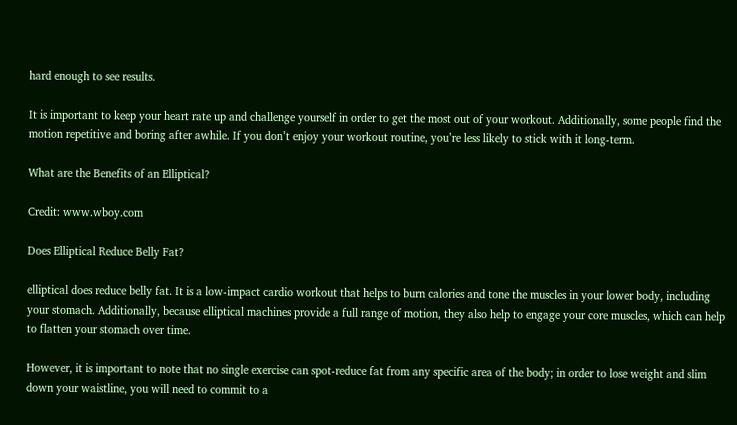hard enough to see results.

It is important to keep your heart rate up and challenge yourself in order to get the most out of your workout. Additionally, some people find the motion repetitive and boring after awhile. If you don’t enjoy your workout routine, you’re less likely to stick with it long-term.

What are the Benefits of an Elliptical?

Credit: www.wboy.com

Does Elliptical Reduce Belly Fat?

elliptical does reduce belly fat. It is a low-impact cardio workout that helps to burn calories and tone the muscles in your lower body, including your stomach. Additionally, because elliptical machines provide a full range of motion, they also help to engage your core muscles, which can help to flatten your stomach over time.

However, it is important to note that no single exercise can spot-reduce fat from any specific area of the body; in order to lose weight and slim down your waistline, you will need to commit to a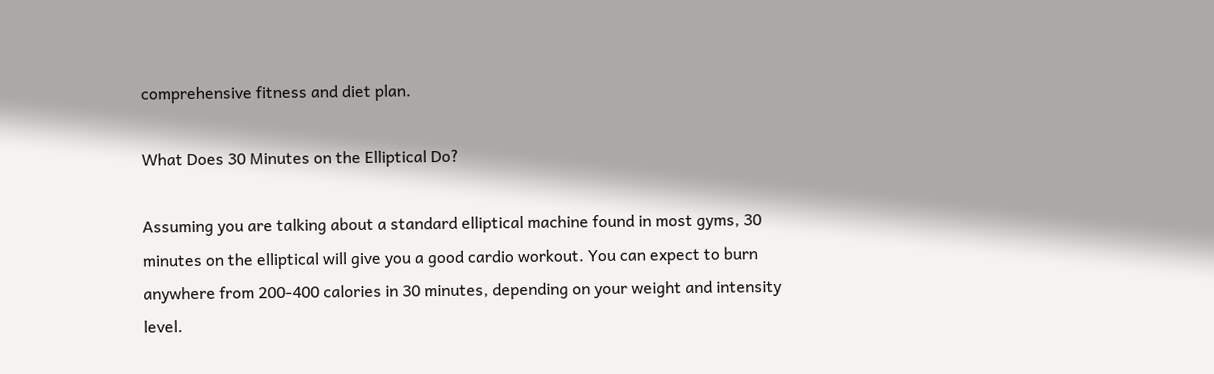comprehensive fitness and diet plan.

What Does 30 Minutes on the Elliptical Do?

Assuming you are talking about a standard elliptical machine found in most gyms, 30 minutes on the elliptical will give you a good cardio workout. You can expect to burn anywhere from 200-400 calories in 30 minutes, depending on your weight and intensity level.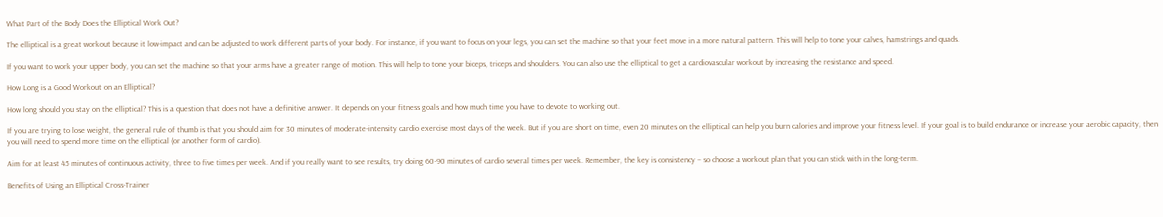What Part of the Body Does the Elliptical Work Out?

The elliptical is a great workout because it low-impact and can be adjusted to work different parts of your body. For instance, if you want to focus on your legs, you can set the machine so that your feet move in a more natural pattern. This will help to tone your calves, hamstrings and quads.

If you want to work your upper body, you can set the machine so that your arms have a greater range of motion. This will help to tone your biceps, triceps and shoulders. You can also use the elliptical to get a cardiovascular workout by increasing the resistance and speed.

How Long is a Good Workout on an Elliptical?

How long should you stay on the elliptical? This is a question that does not have a definitive answer. It depends on your fitness goals and how much time you have to devote to working out.

If you are trying to lose weight, the general rule of thumb is that you should aim for 30 minutes of moderate-intensity cardio exercise most days of the week. But if you are short on time, even 20 minutes on the elliptical can help you burn calories and improve your fitness level. If your goal is to build endurance or increase your aerobic capacity, then you will need to spend more time on the elliptical (or another form of cardio).

Aim for at least 45 minutes of continuous activity, three to five times per week. And if you really want to see results, try doing 60-90 minutes of cardio several times per week. Remember, the key is consistency – so choose a workout plan that you can stick with in the long-term.

Benefits of Using an Elliptical Cross-Trainer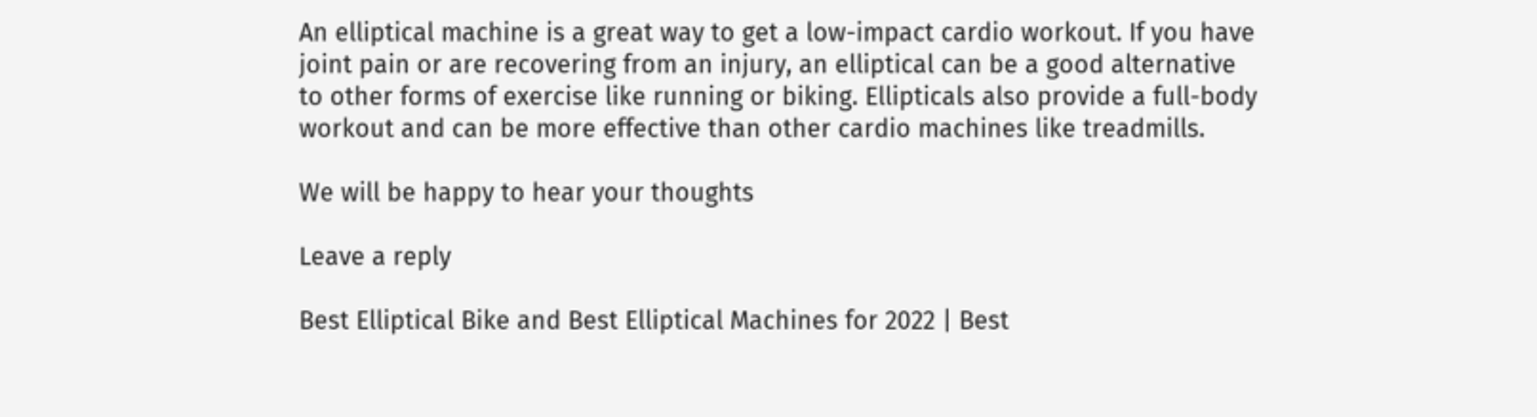An elliptical machine is a great way to get a low-impact cardio workout. If you have joint pain or are recovering from an injury, an elliptical can be a good alternative to other forms of exercise like running or biking. Ellipticals also provide a full-body workout and can be more effective than other cardio machines like treadmills.

We will be happy to hear your thoughts

Leave a reply

Best Elliptical Bike and Best Elliptical Machines for 2022 | Best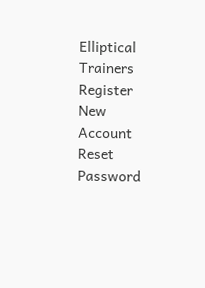Elliptical Trainers
Register New Account
Reset Password